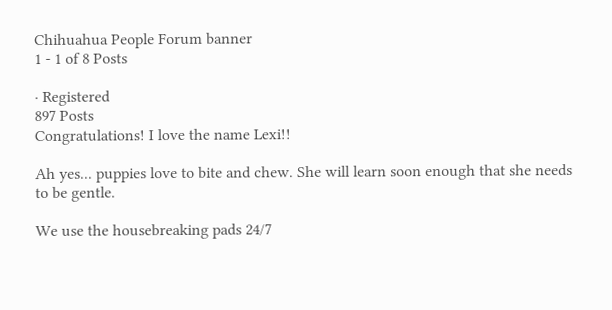Chihuahua People Forum banner
1 - 1 of 8 Posts

· Registered
897 Posts
Congratulations! I love the name Lexi!!

Ah yes... puppies love to bite and chew. She will learn soon enough that she needs to be gentle.

We use the housebreaking pads 24/7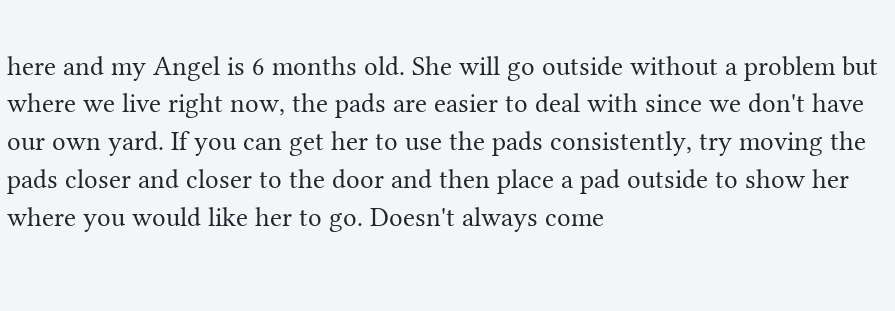here and my Angel is 6 months old. She will go outside without a problem but where we live right now, the pads are easier to deal with since we don't have our own yard. If you can get her to use the pads consistently, try moving the pads closer and closer to the door and then place a pad outside to show her where you would like her to go. Doesn't always come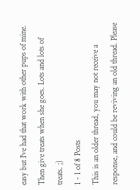easy but I've had that work with other pups of mine. Then give treats when she goes. Lots and lots of treats. ;)
1 - 1 of 8 Posts
This is an older thread, you may not receive a response, and could be reviving an old thread. Please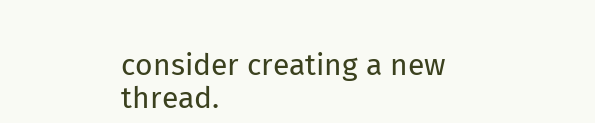consider creating a new thread.